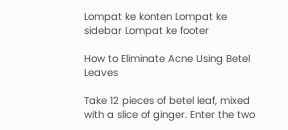Lompat ke konten Lompat ke sidebar Lompat ke footer

How to Eliminate Acne Using Betel Leaves

Take 12 pieces of betel leaf, mixed with a slice of ginger. Enter the two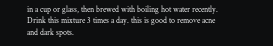in a cup or glass, then brewed with boiling hot water recently. Drink this mixture 3 times a day. this is good to remove acne and dark spots.